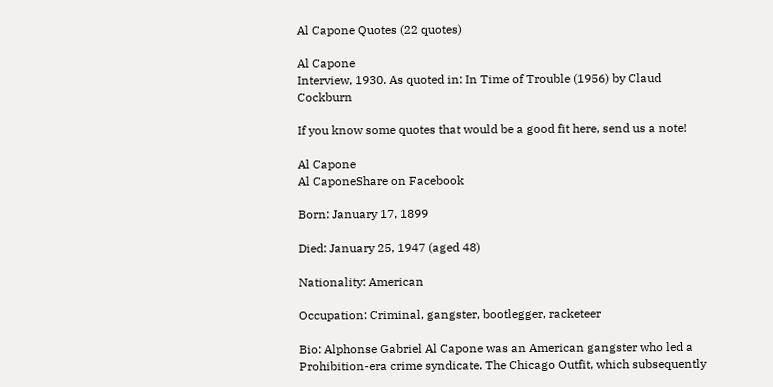Al Capone Quotes (22 quotes)

Al Capone
Interview, 1930. As quoted in: In Time of Trouble (1956) by Claud Cockburn

If you know some quotes that would be a good fit here, send us a note!

Al Capone
Al CaponeShare on Facebook

Born: January 17, 1899

Died: January 25, 1947 (aged 48)

Nationality: American

Occupation: Criminal, gangster, bootlegger, racketeer

Bio: Alphonse Gabriel Al Capone was an American gangster who led a Prohibition-era crime syndicate. The Chicago Outfit, which subsequently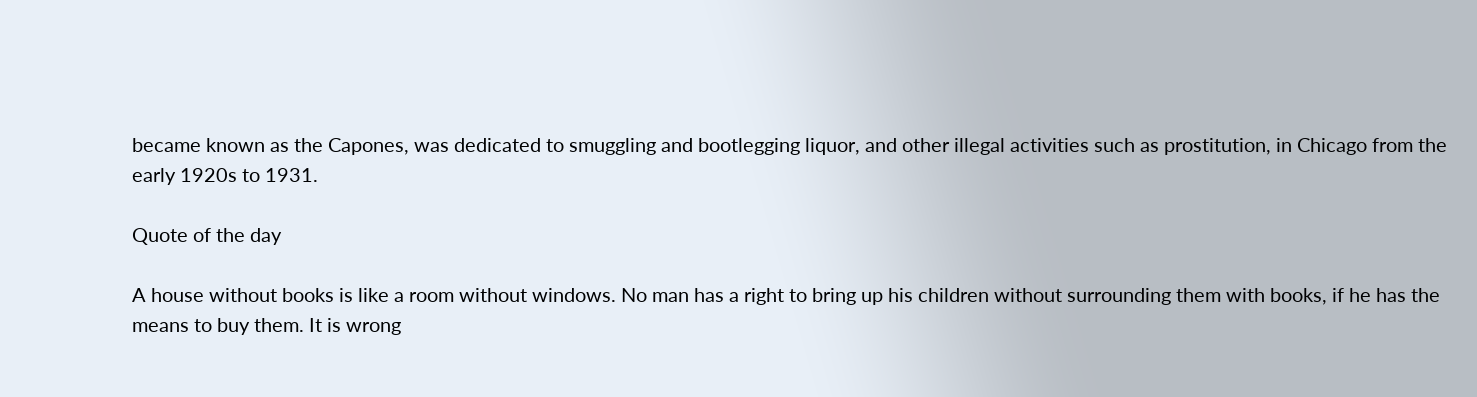became known as the Capones, was dedicated to smuggling and bootlegging liquor, and other illegal activities such as prostitution, in Chicago from the early 1920s to 1931.

Quote of the day

A house without books is like a room without windows. No man has a right to bring up his children without surrounding them with books, if he has the means to buy them. It is wrong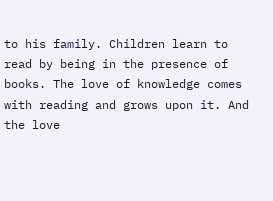to his family. Children learn to read by being in the presence of books. The love of knowledge comes with reading and grows upon it. And the love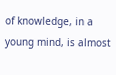of knowledge, in a young mind, is almost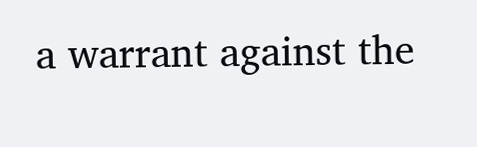a warrant against the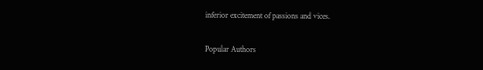inferior excitement of passions and vices.

Popular Authors